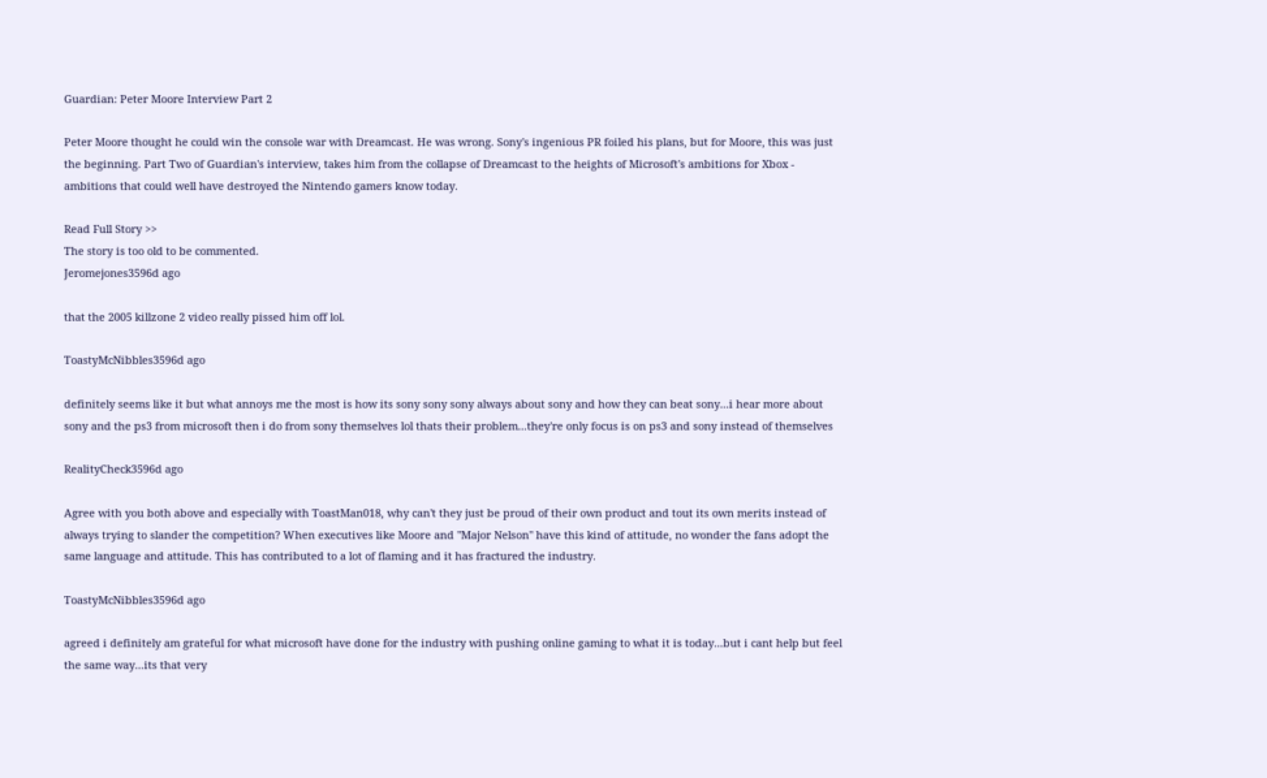Guardian: Peter Moore Interview Part 2

Peter Moore thought he could win the console war with Dreamcast. He was wrong. Sony's ingenious PR foiled his plans, but for Moore, this was just the beginning. Part Two of Guardian's interview, takes him from the collapse of Dreamcast to the heights of Microsoft's ambitions for Xbox - ambitions that could well have destroyed the Nintendo gamers know today.

Read Full Story >>
The story is too old to be commented.
Jeromejones3596d ago

that the 2005 killzone 2 video really pissed him off lol.

ToastyMcNibbles3596d ago

definitely seems like it but what annoys me the most is how its sony sony sony always about sony and how they can beat sony...i hear more about sony and the ps3 from microsoft then i do from sony themselves lol thats their problem...they're only focus is on ps3 and sony instead of themselves

RealityCheck3596d ago

Agree with you both above and especially with ToastMan018, why can't they just be proud of their own product and tout its own merits instead of always trying to slander the competition? When executives like Moore and "Major Nelson" have this kind of attitude, no wonder the fans adopt the same language and attitude. This has contributed to a lot of flaming and it has fractured the industry.

ToastyMcNibbles3596d ago

agreed i definitely am grateful for what microsoft have done for the industry with pushing online gaming to what it is today...but i cant help but feel the same way...its that very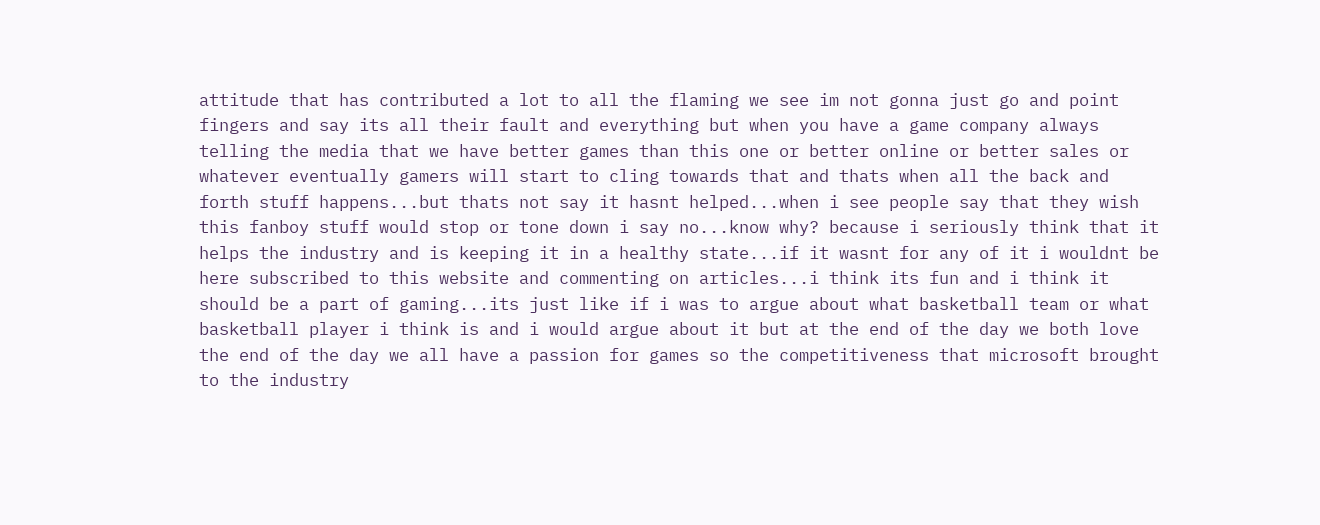attitude that has contributed a lot to all the flaming we see im not gonna just go and point fingers and say its all their fault and everything but when you have a game company always telling the media that we have better games than this one or better online or better sales or whatever eventually gamers will start to cling towards that and thats when all the back and forth stuff happens...but thats not say it hasnt helped...when i see people say that they wish this fanboy stuff would stop or tone down i say no...know why? because i seriously think that it helps the industry and is keeping it in a healthy state...if it wasnt for any of it i wouldnt be here subscribed to this website and commenting on articles...i think its fun and i think it should be a part of gaming...its just like if i was to argue about what basketball team or what basketball player i think is and i would argue about it but at the end of the day we both love the end of the day we all have a passion for games so the competitiveness that microsoft brought to the industry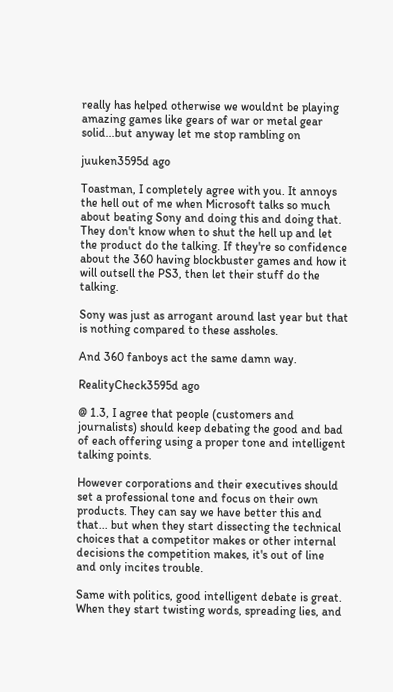really has helped otherwise we wouldnt be playing amazing games like gears of war or metal gear solid...but anyway let me stop rambling on

juuken3595d ago

Toastman, I completely agree with you. It annoys the hell out of me when Microsoft talks so much about beating Sony and doing this and doing that. They don't know when to shut the hell up and let the product do the talking. If they're so confidence about the 360 having blockbuster games and how it will outsell the PS3, then let their stuff do the talking.

Sony was just as arrogant around last year but that is nothing compared to these assholes.

And 360 fanboys act the same damn way.

RealityCheck3595d ago

@ 1.3, I agree that people (customers and journalists) should keep debating the good and bad of each offering using a proper tone and intelligent talking points.

However corporations and their executives should set a professional tone and focus on their own products. They can say we have better this and that... but when they start dissecting the technical choices that a competitor makes or other internal decisions the competition makes, it's out of line and only incites trouble.

Same with politics, good intelligent debate is great. When they start twisting words, spreading lies, and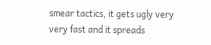smear tactics, it gets ugly very very fast and it spreads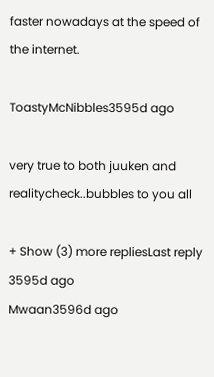faster nowadays at the speed of the internet.

ToastyMcNibbles3595d ago

very true to both juuken and realitycheck..bubbles to you all

+ Show (3) more repliesLast reply 3595d ago
Mwaan3596d ago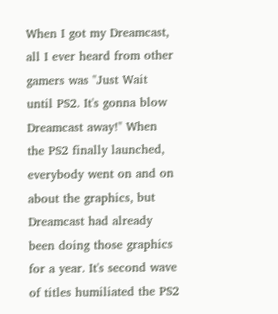When I got my Dreamcast, all I ever heard from other gamers was "Just Wait until PS2. It's gonna blow Dreamcast away!" When the PS2 finally launched, everybody went on and on about the graphics, but Dreamcast had already been doing those graphics for a year. It's second wave of titles humiliated the PS2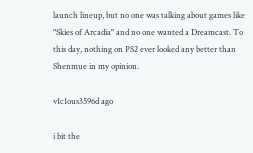launch lineup, but no one was talking about games like "Skies of Arcadia" and no one wanted a Dreamcast. To this day, nothing on PS2 ever looked any better than Shenmue in my opinion.

v1c1ous3596d ago

i bit the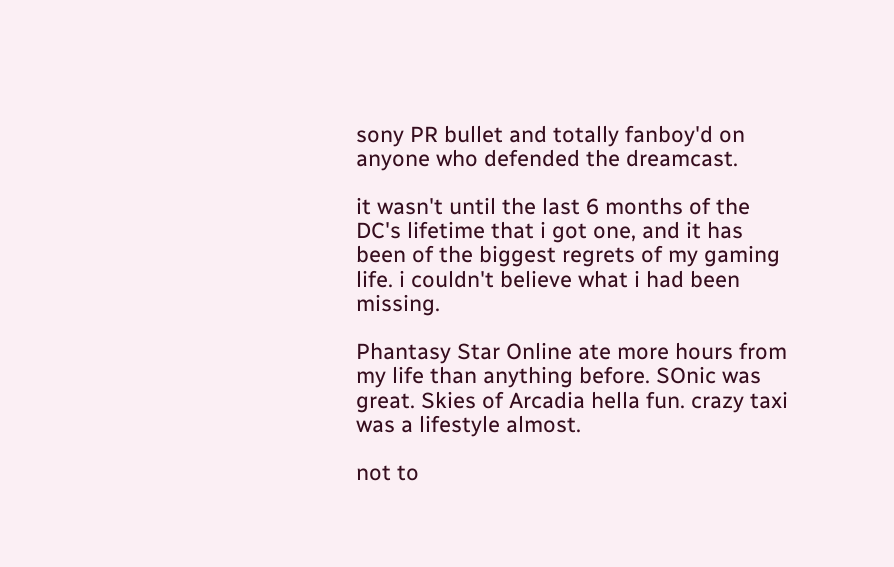sony PR bullet and totally fanboy'd on anyone who defended the dreamcast.

it wasn't until the last 6 months of the DC's lifetime that i got one, and it has been of the biggest regrets of my gaming life. i couldn't believe what i had been missing.

Phantasy Star Online ate more hours from my life than anything before. SOnic was great. Skies of Arcadia hella fun. crazy taxi was a lifestyle almost.

not to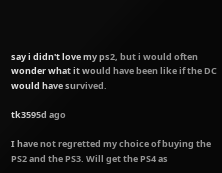say i didn't love my ps2, but i would often wonder what it would have been like if the DC would have survived.

tk3595d ago

I have not regretted my choice of buying the PS2 and the PS3. Will get the PS4 as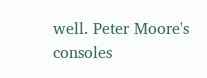well. Peter Moore's consoles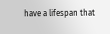have a lifespan that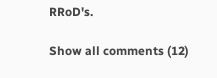RRoD's.

Show all comments (12)